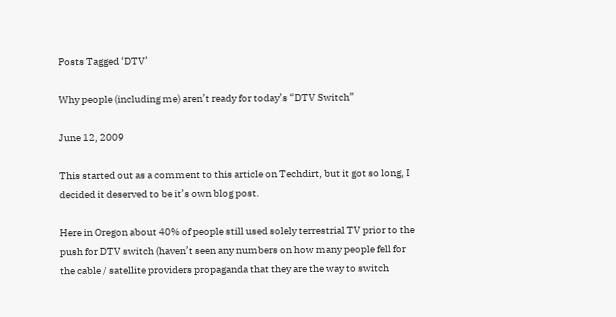Posts Tagged ‘DTV’

Why people (including me) aren’t ready for today’s “DTV Switch”

June 12, 2009

This started out as a comment to this article on Techdirt, but it got so long, I decided it deserved to be it’s own blog post.

Here in Oregon about 40% of people still used solely terrestrial TV prior to the push for DTV switch (haven’t seen any numbers on how many people fell for the cable / satellite providers propaganda that they are the way to switch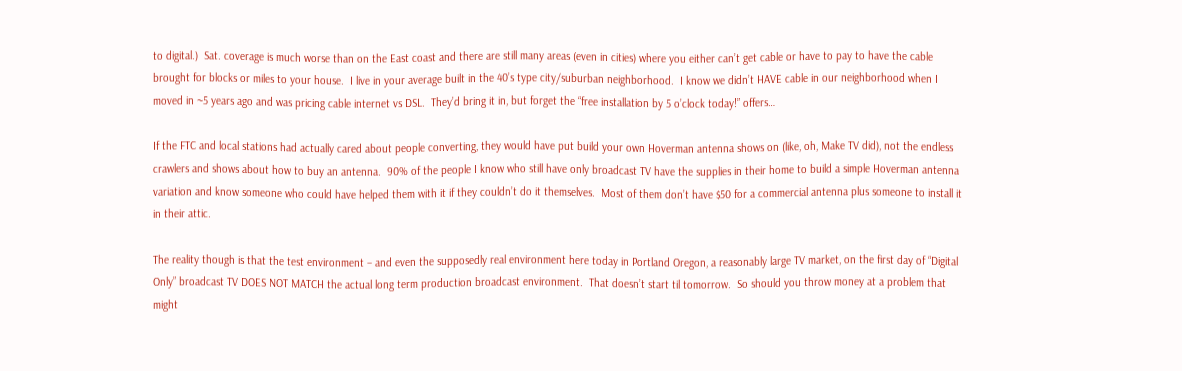to digital.)  Sat. coverage is much worse than on the East coast and there are still many areas (even in cities) where you either can’t get cable or have to pay to have the cable brought for blocks or miles to your house.  I live in your average built in the 40’s type city/suburban neighborhood.  I know we didn’t HAVE cable in our neighborhood when I moved in ~5 years ago and was pricing cable internet vs DSL.  They’d bring it in, but forget the “free installation by 5 o’clock today!” offers…

If the FTC and local stations had actually cared about people converting, they would have put build your own Hoverman antenna shows on (like, oh, Make TV did), not the endless crawlers and shows about how to buy an antenna.  90% of the people I know who still have only broadcast TV have the supplies in their home to build a simple Hoverman antenna variation and know someone who could have helped them with it if they couldn’t do it themselves.  Most of them don’t have $50 for a commercial antenna plus someone to install it in their attic.

The reality though is that the test environment – and even the supposedly real environment here today in Portland Oregon, a reasonably large TV market, on the first day of “Digital Only” broadcast TV DOES NOT MATCH the actual long term production broadcast environment.  That doesn’t start til tomorrow.  So should you throw money at a problem that might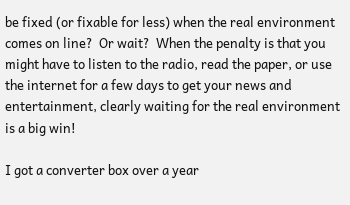be fixed (or fixable for less) when the real environment comes on line?  Or wait?  When the penalty is that you might have to listen to the radio, read the paper, or use the internet for a few days to get your news and entertainment, clearly waiting for the real environment is a big win!

I got a converter box over a year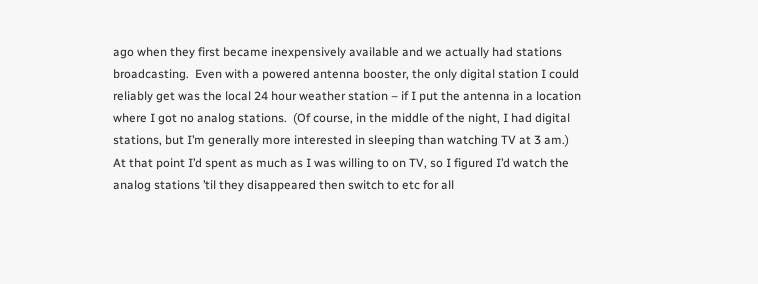ago when they first became inexpensively available and we actually had stations broadcasting.  Even with a powered antenna booster, the only digital station I could reliably get was the local 24 hour weather station – if I put the antenna in a location where I got no analog stations.  (Of course, in the middle of the night, I had digital stations, but I’m generally more interested in sleeping than watching TV at 3 am.)  At that point I’d spent as much as I was willing to on TV, so I figured I’d watch the analog stations ’til they disappeared then switch to etc for all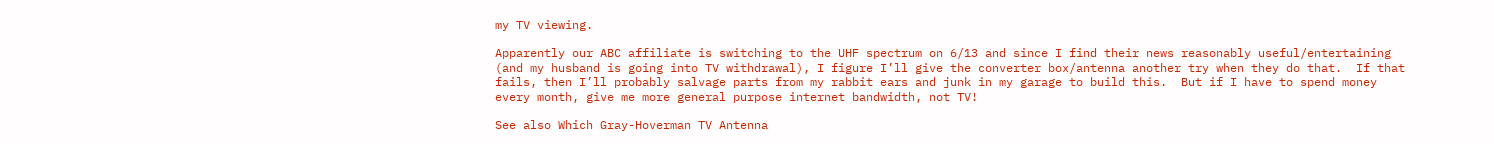my TV viewing.

Apparently our ABC affiliate is switching to the UHF spectrum on 6/13 and since I find their news reasonably useful/entertaining (and my husband is going into TV withdrawal), I figure I’ll give the converter box/antenna another try when they do that.  If that fails, then I’ll probably salvage parts from my rabbit ears and junk in my garage to build this.  But if I have to spend money every month, give me more general purpose internet bandwidth, not TV!

See also Which Gray-Hoverman TV Antenna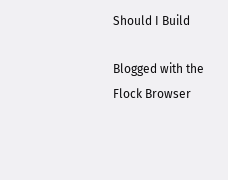Should I Build

Blogged with the Flock Browser